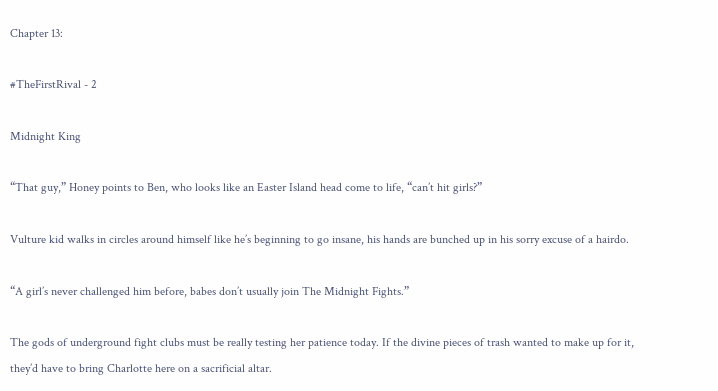Chapter 13:

#TheFirstRival - 2

Midnight King

“That guy,” Honey points to Ben, who looks like an Easter Island head come to life, “can’t hit girls?”

Vulture kid walks in circles around himself like he’s beginning to go insane, his hands are bunched up in his sorry excuse of a hairdo.

“A girl’s never challenged him before, babes don’t usually join The Midnight Fights.”

The gods of underground fight clubs must be really testing her patience today. If the divine pieces of trash wanted to make up for it, they’d have to bring Charlotte here on a sacrificial altar.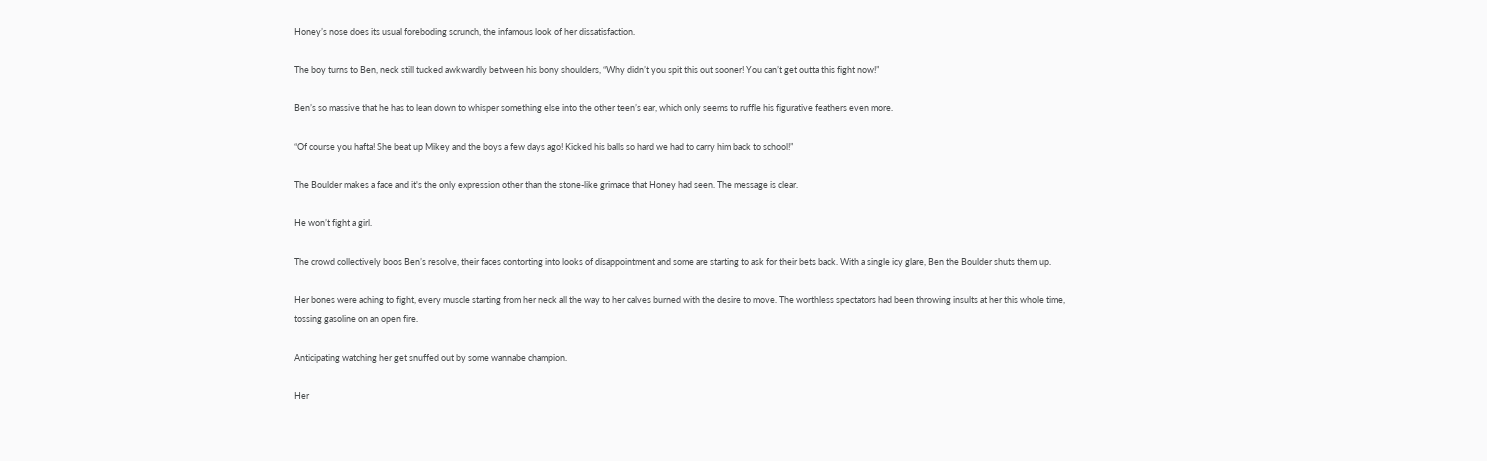Honey’s nose does its usual foreboding scrunch, the infamous look of her dissatisfaction.

The boy turns to Ben, neck still tucked awkwardly between his bony shoulders, “Why didn’t you spit this out sooner! You can’t get outta this fight now!”

Ben’s so massive that he has to lean down to whisper something else into the other teen’s ear, which only seems to ruffle his figurative feathers even more.

“Of course you hafta! She beat up Mikey and the boys a few days ago! Kicked his balls so hard we had to carry him back to school!”

The Boulder makes a face and it's the only expression other than the stone-like grimace that Honey had seen. The message is clear.

He won’t fight a girl.

The crowd collectively boos Ben’s resolve, their faces contorting into looks of disappointment and some are starting to ask for their bets back. With a single icy glare, Ben the Boulder shuts them up.

Her bones were aching to fight, every muscle starting from her neck all the way to her calves burned with the desire to move. The worthless spectators had been throwing insults at her this whole time, tossing gasoline on an open fire.

Anticipating watching her get snuffed out by some wannabe champion.

Her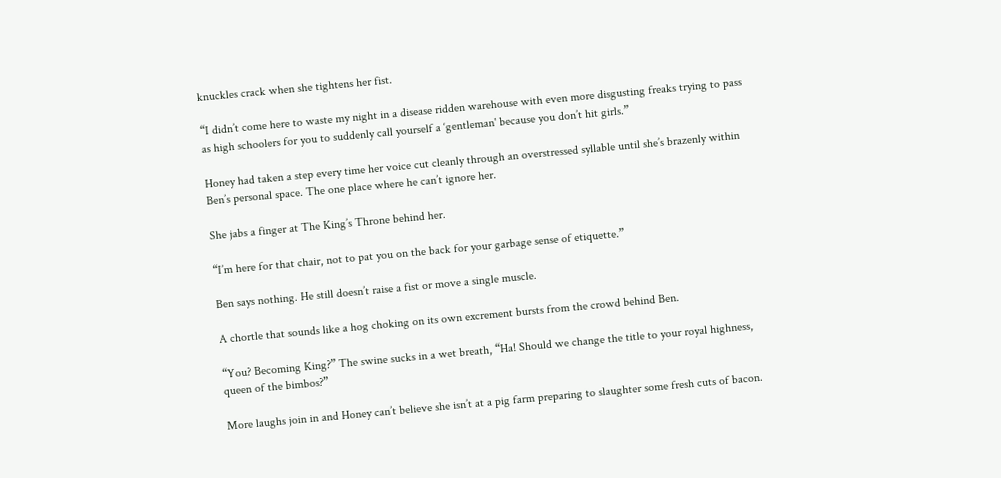knuckles crack when she tightens her fist.

“I didn’t come here to waste my night in a disease ridden warehouse with even more disgusting freaks trying to pass as high schoolers for you to suddenly call yourself a ‘gentleman' because you don’t hit girls.”

Honey had taken a step every time her voice cut cleanly through an overstressed syllable until she’s brazenly within Ben’s personal space. The one place where he can’t ignore her.

She jabs a finger at The King’s Throne behind her.

“I’m here for that chair, not to pat you on the back for your garbage sense of etiquette.”

Ben says nothing. He still doesn’t raise a fist or move a single muscle.

A chortle that sounds like a hog choking on its own excrement bursts from the crowd behind Ben.

“You? Becoming King?” The swine sucks in a wet breath, “Ha! Should we change the title to your royal highness, queen of the bimbos?”

More laughs join in and Honey can’t believe she isn’t at a pig farm preparing to slaughter some fresh cuts of bacon.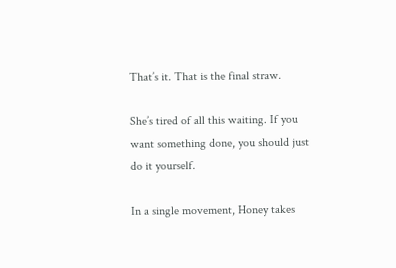That’s it. That is the final straw.

She’s tired of all this waiting. If you want something done, you should just do it yourself.

In a single movement, Honey takes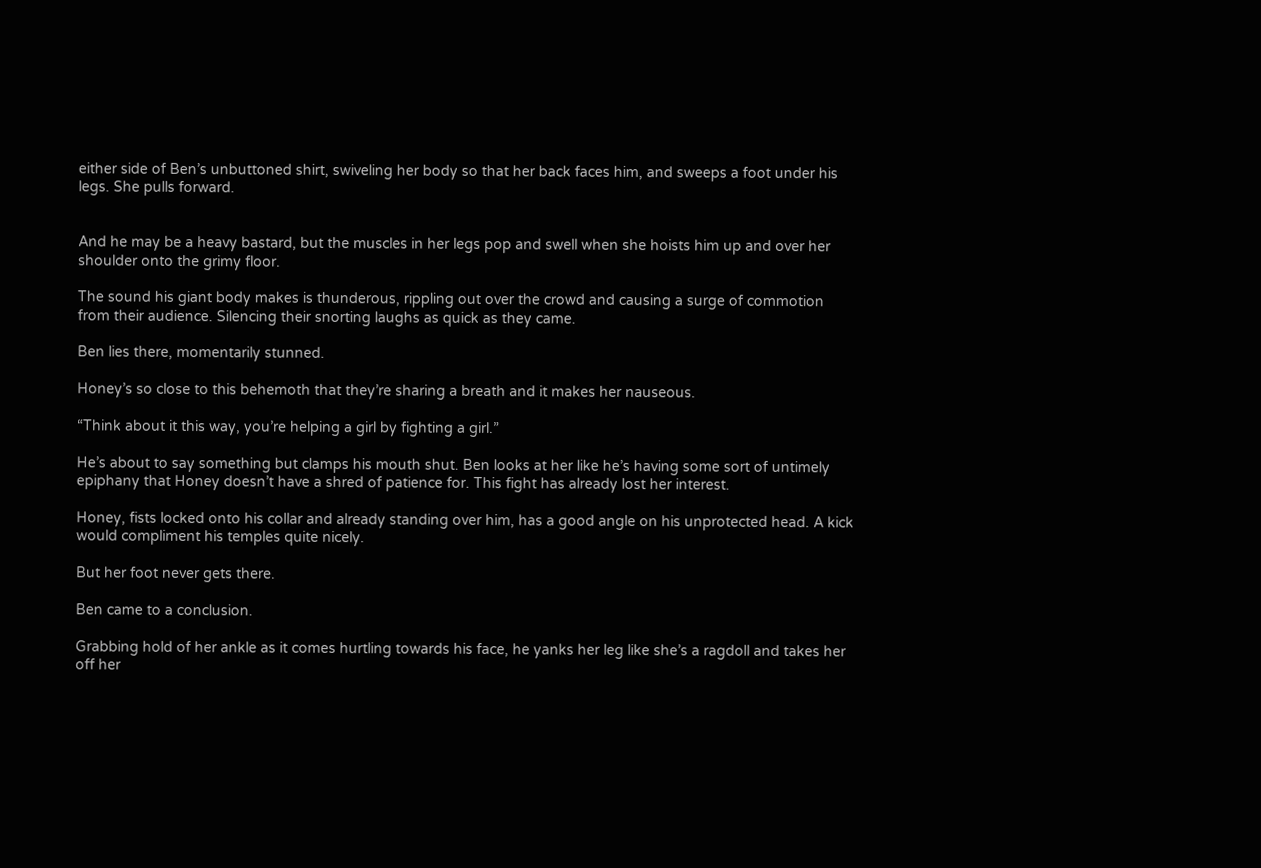either side of Ben’s unbuttoned shirt, swiveling her body so that her back faces him, and sweeps a foot under his legs. She pulls forward.


And he may be a heavy bastard, but the muscles in her legs pop and swell when she hoists him up and over her shoulder onto the grimy floor.

The sound his giant body makes is thunderous, rippling out over the crowd and causing a surge of commotion from their audience. Silencing their snorting laughs as quick as they came.

Ben lies there, momentarily stunned.

Honey’s so close to this behemoth that they’re sharing a breath and it makes her nauseous.

“Think about it this way, you’re helping a girl by fighting a girl.”

He’s about to say something but clamps his mouth shut. Ben looks at her like he’s having some sort of untimely epiphany that Honey doesn’t have a shred of patience for. This fight has already lost her interest.

Honey, fists locked onto his collar and already standing over him, has a good angle on his unprotected head. A kick would compliment his temples quite nicely.

But her foot never gets there.

Ben came to a conclusion.

Grabbing hold of her ankle as it comes hurtling towards his face, he yanks her leg like she’s a ragdoll and takes her off her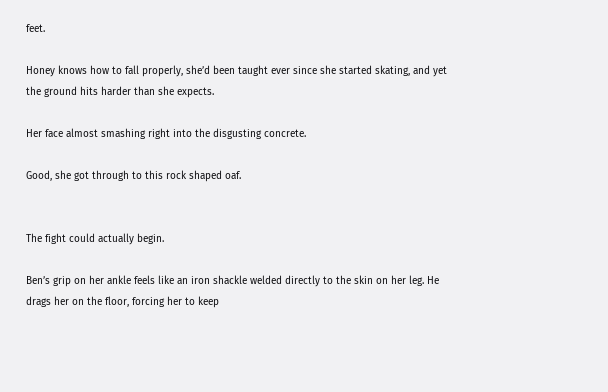feet.

Honey knows how to fall properly, she’d been taught ever since she started skating, and yet the ground hits harder than she expects.

Her face almost smashing right into the disgusting concrete.

Good, she got through to this rock shaped oaf.


The fight could actually begin.

Ben’s grip on her ankle feels like an iron shackle welded directly to the skin on her leg. He drags her on the floor, forcing her to keep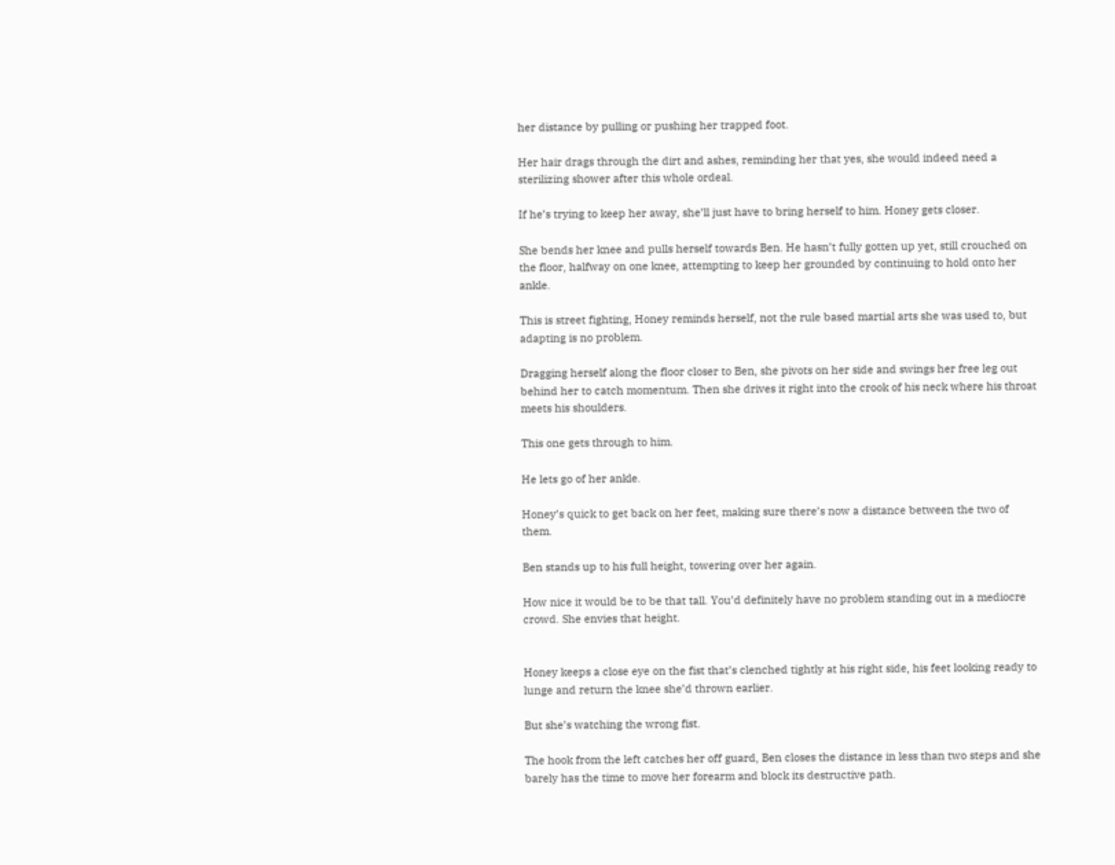her distance by pulling or pushing her trapped foot.

Her hair drags through the dirt and ashes, reminding her that yes, she would indeed need a sterilizing shower after this whole ordeal.

If he’s trying to keep her away, she’ll just have to bring herself to him. Honey gets closer.

She bends her knee and pulls herself towards Ben. He hasn’t fully gotten up yet, still crouched on the floor, halfway on one knee, attempting to keep her grounded by continuing to hold onto her ankle.

This is street fighting, Honey reminds herself, not the rule based martial arts she was used to, but adapting is no problem.

Dragging herself along the floor closer to Ben, she pivots on her side and swings her free leg out behind her to catch momentum. Then she drives it right into the crook of his neck where his throat meets his shoulders.

This one gets through to him.

He lets go of her ankle.

Honey’s quick to get back on her feet, making sure there’s now a distance between the two of them.

Ben stands up to his full height, towering over her again.

How nice it would be to be that tall. You’d definitely have no problem standing out in a mediocre crowd. She envies that height.


Honey keeps a close eye on the fist that’s clenched tightly at his right side, his feet looking ready to lunge and return the knee she’d thrown earlier.

But she’s watching the wrong fist.

The hook from the left catches her off guard, Ben closes the distance in less than two steps and she barely has the time to move her forearm and block its destructive path.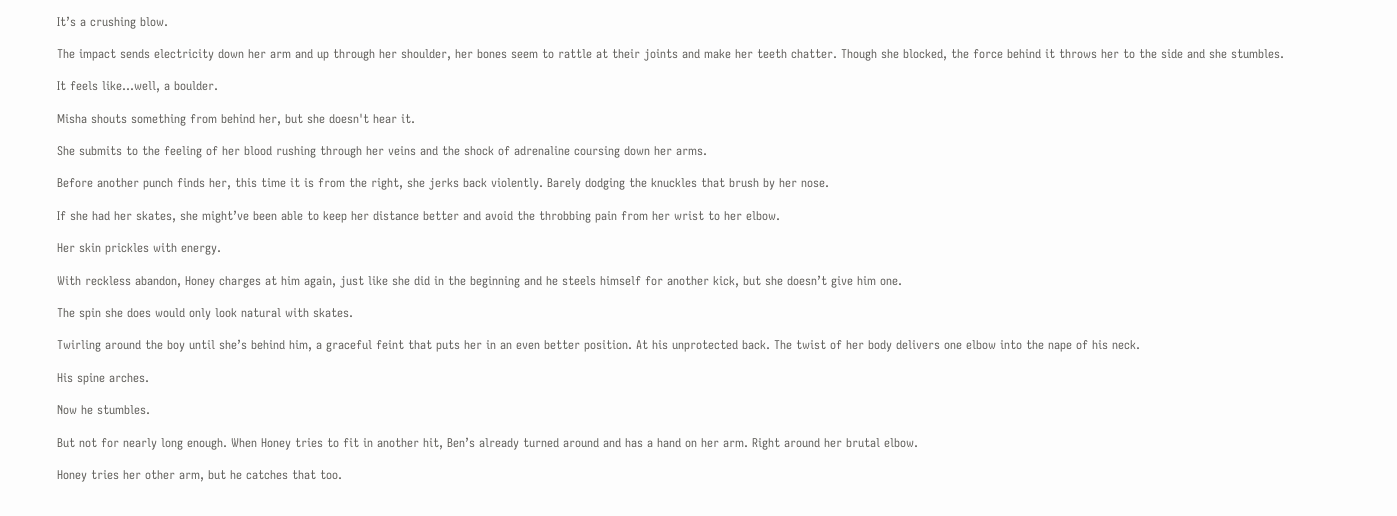It’s a crushing blow.

The impact sends electricity down her arm and up through her shoulder, her bones seem to rattle at their joints and make her teeth chatter. Though she blocked, the force behind it throws her to the side and she stumbles.

It feels like...well, a boulder.

Misha shouts something from behind her, but she doesn't hear it.

She submits to the feeling of her blood rushing through her veins and the shock of adrenaline coursing down her arms.

Before another punch finds her, this time it is from the right, she jerks back violently. Barely dodging the knuckles that brush by her nose.

If she had her skates, she might’ve been able to keep her distance better and avoid the throbbing pain from her wrist to her elbow.

Her skin prickles with energy.

With reckless abandon, Honey charges at him again, just like she did in the beginning and he steels himself for another kick, but she doesn’t give him one.

The spin she does would only look natural with skates.

Twirling around the boy until she’s behind him, a graceful feint that puts her in an even better position. At his unprotected back. The twist of her body delivers one elbow into the nape of his neck.

His spine arches.

Now he stumbles.

But not for nearly long enough. When Honey tries to fit in another hit, Ben’s already turned around and has a hand on her arm. Right around her brutal elbow.

Honey tries her other arm, but he catches that too.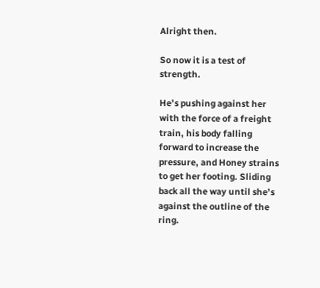Alright then.

So now it is a test of strength.

He’s pushing against her with the force of a freight train, his body falling forward to increase the pressure, and Honey strains to get her footing. Sliding back all the way until she’s against the outline of the ring.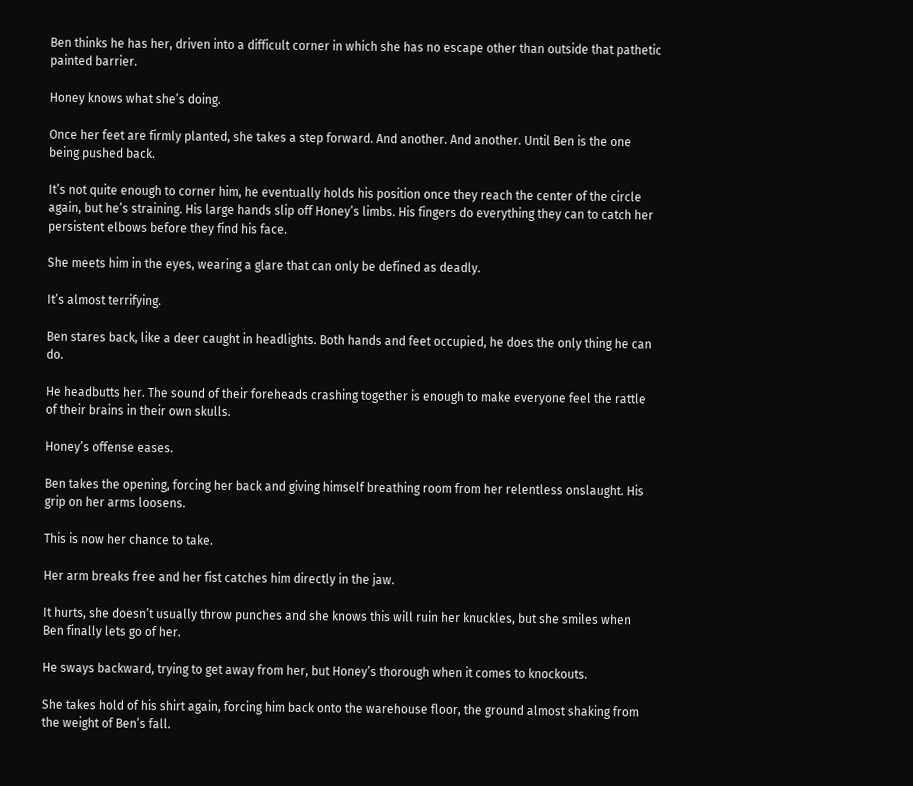Ben thinks he has her, driven into a difficult corner in which she has no escape other than outside that pathetic painted barrier.

Honey knows what she’s doing.

Once her feet are firmly planted, she takes a step forward. And another. And another. Until Ben is the one being pushed back.

It’s not quite enough to corner him, he eventually holds his position once they reach the center of the circle again, but he’s straining. His large hands slip off Honey’s limbs. His fingers do everything they can to catch her persistent elbows before they find his face.

She meets him in the eyes, wearing a glare that can only be defined as deadly.

It’s almost terrifying.

Ben stares back, like a deer caught in headlights. Both hands and feet occupied, he does the only thing he can do.

He headbutts her. The sound of their foreheads crashing together is enough to make everyone feel the rattle of their brains in their own skulls.

Honey’s offense eases.

Ben takes the opening, forcing her back and giving himself breathing room from her relentless onslaught. His grip on her arms loosens.

This is now her chance to take.

Her arm breaks free and her fist catches him directly in the jaw.

It hurts, she doesn’t usually throw punches and she knows this will ruin her knuckles, but she smiles when Ben finally lets go of her.

He sways backward, trying to get away from her, but Honey’s thorough when it comes to knockouts.

She takes hold of his shirt again, forcing him back onto the warehouse floor, the ground almost shaking from the weight of Ben’s fall.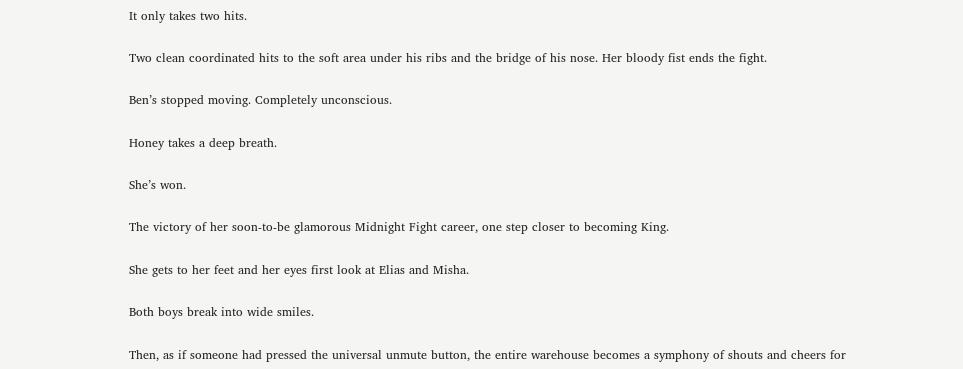It only takes two hits.

Two clean coordinated hits to the soft area under his ribs and the bridge of his nose. Her bloody fist ends the fight.

Ben’s stopped moving. Completely unconscious.

Honey takes a deep breath.

She’s won.

The victory of her soon-to-be glamorous Midnight Fight career, one step closer to becoming King.

She gets to her feet and her eyes first look at Elias and Misha.

Both boys break into wide smiles.

Then, as if someone had pressed the universal unmute button, the entire warehouse becomes a symphony of shouts and cheers for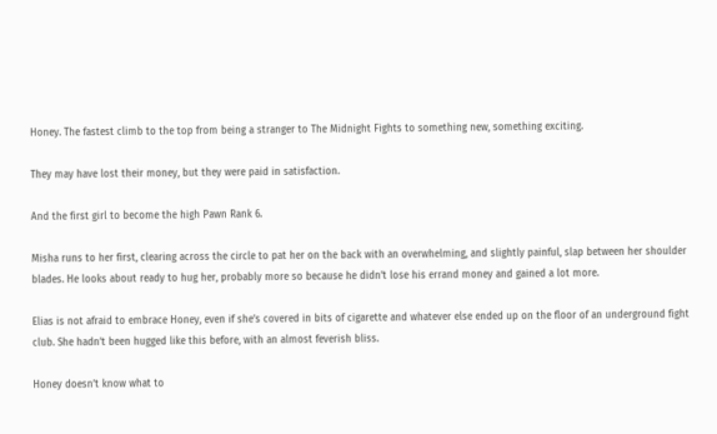Honey. The fastest climb to the top from being a stranger to The Midnight Fights to something new, something exciting.

They may have lost their money, but they were paid in satisfaction.

And the first girl to become the high Pawn Rank 6.

Misha runs to her first, clearing across the circle to pat her on the back with an overwhelming, and slightly painful, slap between her shoulder blades. He looks about ready to hug her, probably more so because he didn’t lose his errand money and gained a lot more.

Elias is not afraid to embrace Honey, even if she’s covered in bits of cigarette and whatever else ended up on the floor of an underground fight club. She hadn’t been hugged like this before, with an almost feverish bliss.

Honey doesn’t know what to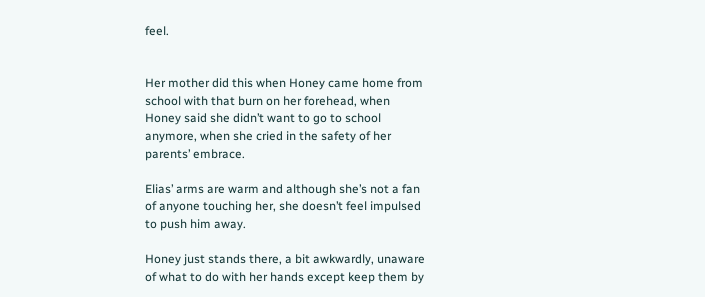feel.


Her mother did this when Honey came home from school with that burn on her forehead, when Honey said she didn’t want to go to school anymore, when she cried in the safety of her parents’ embrace.

Elias’ arms are warm and although she’s not a fan of anyone touching her, she doesn’t feel impulsed to push him away.

Honey just stands there, a bit awkwardly, unaware of what to do with her hands except keep them by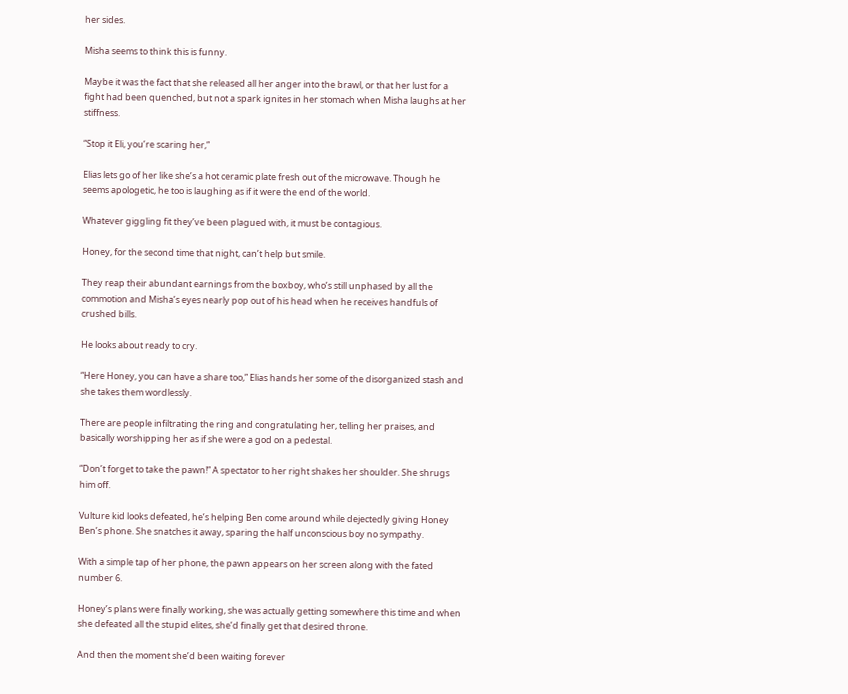her sides.

Misha seems to think this is funny.

Maybe it was the fact that she released all her anger into the brawl, or that her lust for a fight had been quenched, but not a spark ignites in her stomach when Misha laughs at her stiffness.

“Stop it Eli, you’re scaring her,”

Elias lets go of her like she’s a hot ceramic plate fresh out of the microwave. Though he seems apologetic, he too is laughing as if it were the end of the world.

Whatever giggling fit they’ve been plagued with, it must be contagious.

Honey, for the second time that night, can’t help but smile.

They reap their abundant earnings from the boxboy, who’s still unphased by all the commotion and Misha’s eyes nearly pop out of his head when he receives handfuls of crushed bills.

He looks about ready to cry.

“Here Honey, you can have a share too,” Elias hands her some of the disorganized stash and she takes them wordlessly.

There are people infiltrating the ring and congratulating her, telling her praises, and basically worshipping her as if she were a god on a pedestal.

“Don’t forget to take the pawn!” A spectator to her right shakes her shoulder. She shrugs him off.

Vulture kid looks defeated, he’s helping Ben come around while dejectedly giving Honey Ben’s phone. She snatches it away, sparing the half unconscious boy no sympathy.

With a simple tap of her phone, the pawn appears on her screen along with the fated number 6.

Honey’s plans were finally working, she was actually getting somewhere this time and when she defeated all the stupid elites, she’d finally get that desired throne.

And then the moment she’d been waiting forever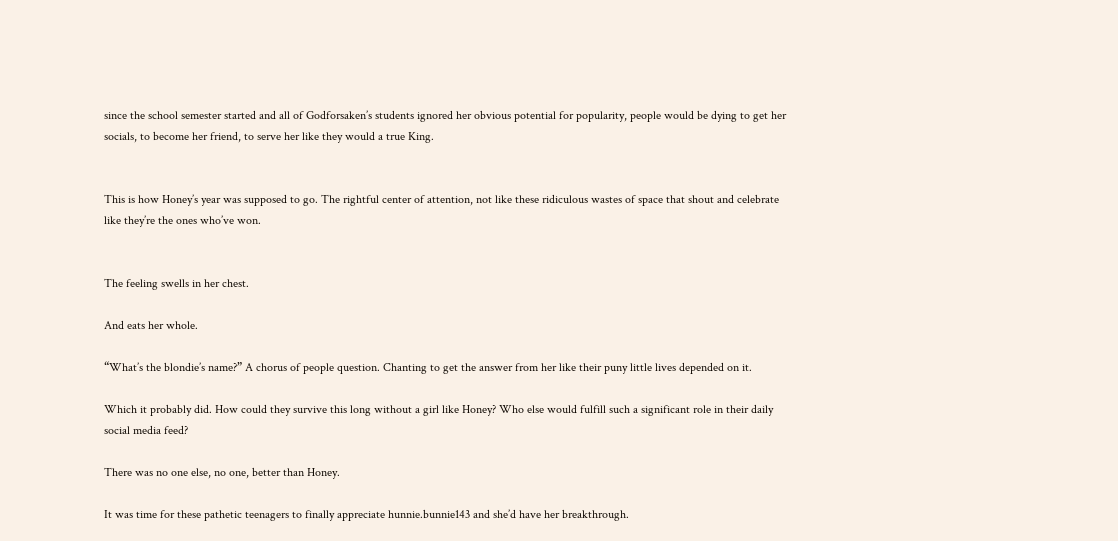since the school semester started and all of Godforsaken’s students ignored her obvious potential for popularity, people would be dying to get her socials, to become her friend, to serve her like they would a true King.


This is how Honey’s year was supposed to go. The rightful center of attention, not like these ridiculous wastes of space that shout and celebrate like they’re the ones who’ve won.


The feeling swells in her chest.

And eats her whole.

“What’s the blondie’s name?” A chorus of people question. Chanting to get the answer from her like their puny little lives depended on it.

Which it probably did. How could they survive this long without a girl like Honey? Who else would fulfill such a significant role in their daily social media feed?

There was no one else, no one, better than Honey.

It was time for these pathetic teenagers to finally appreciate hunnie.bunnie143 and she’d have her breakthrough.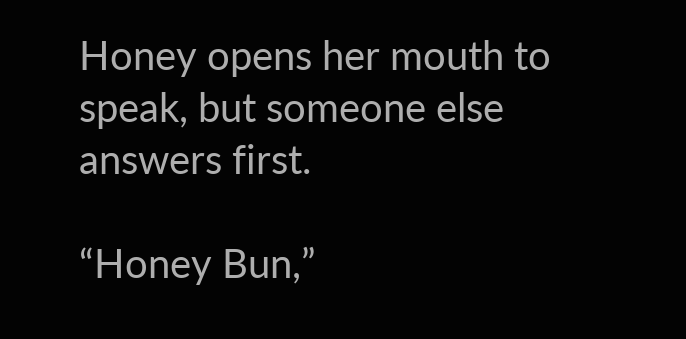Honey opens her mouth to speak, but someone else answers first.

“Honey Bun,”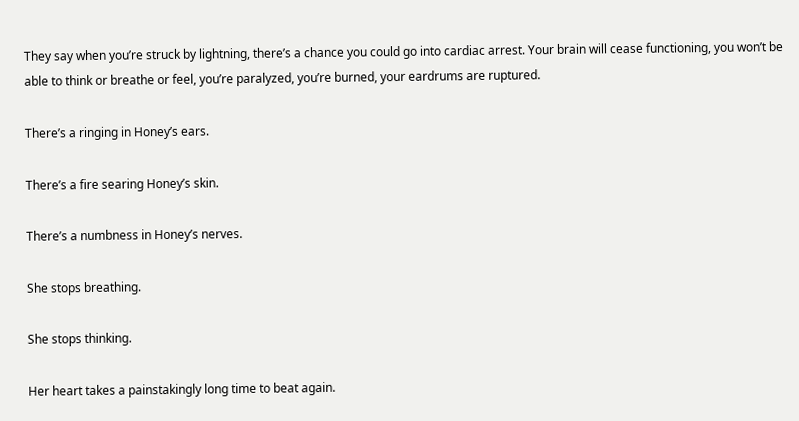They say when you’re struck by lightning, there’s a chance you could go into cardiac arrest. Your brain will cease functioning, you won’t be able to think or breathe or feel, you’re paralyzed, you’re burned, your eardrums are ruptured.

There’s a ringing in Honey’s ears.

There’s a fire searing Honey’s skin.

There’s a numbness in Honey’s nerves.

She stops breathing.

She stops thinking.

Her heart takes a painstakingly long time to beat again.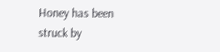Honey has been struck by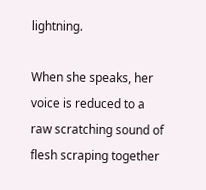lightning.

When she speaks, her voice is reduced to a raw scratching sound of flesh scraping together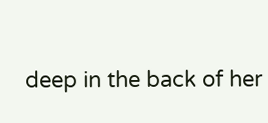deep in the back of her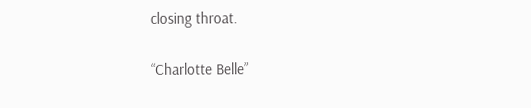closing throat.

“Charlotte Belle”